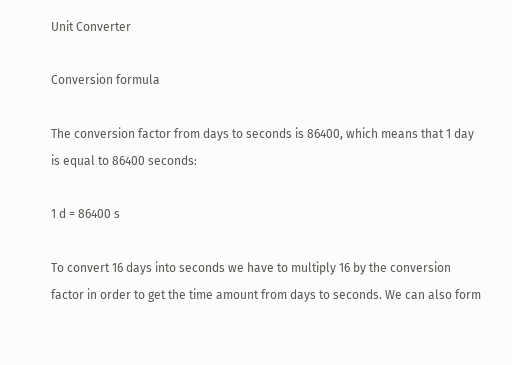Unit Converter

Conversion formula

The conversion factor from days to seconds is 86400, which means that 1 day is equal to 86400 seconds:

1 d = 86400 s

To convert 16 days into seconds we have to multiply 16 by the conversion factor in order to get the time amount from days to seconds. We can also form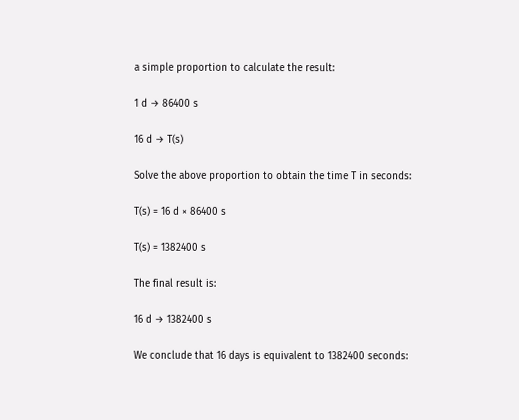a simple proportion to calculate the result:

1 d → 86400 s

16 d → T(s)

Solve the above proportion to obtain the time T in seconds:

T(s) = 16 d × 86400 s

T(s) = 1382400 s

The final result is:

16 d → 1382400 s

We conclude that 16 days is equivalent to 1382400 seconds: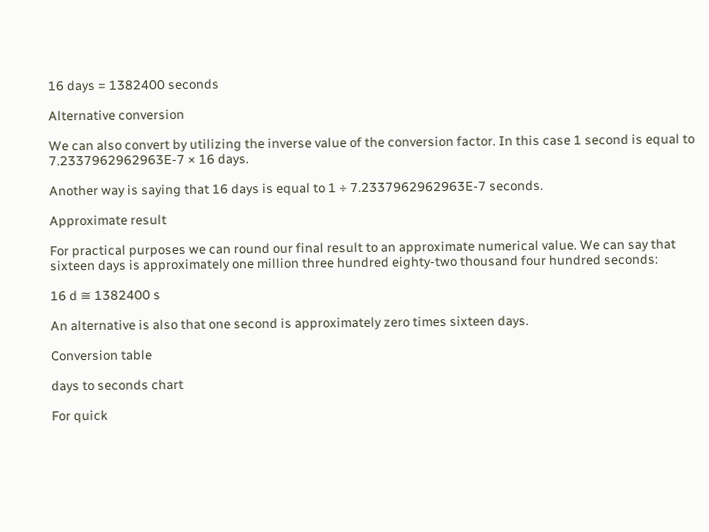16 days = 1382400 seconds

Alternative conversion

We can also convert by utilizing the inverse value of the conversion factor. In this case 1 second is equal to 7.2337962962963E-7 × 16 days.

Another way is saying that 16 days is equal to 1 ÷ 7.2337962962963E-7 seconds.

Approximate result

For practical purposes we can round our final result to an approximate numerical value. We can say that sixteen days is approximately one million three hundred eighty-two thousand four hundred seconds:

16 d ≅ 1382400 s

An alternative is also that one second is approximately zero times sixteen days.

Conversion table

days to seconds chart

For quick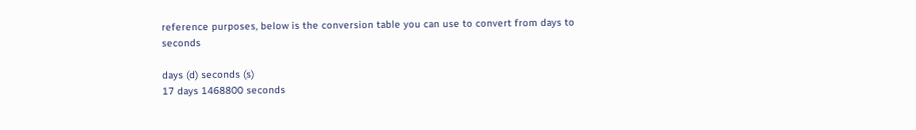reference purposes, below is the conversion table you can use to convert from days to seconds

days (d) seconds (s)
17 days 1468800 seconds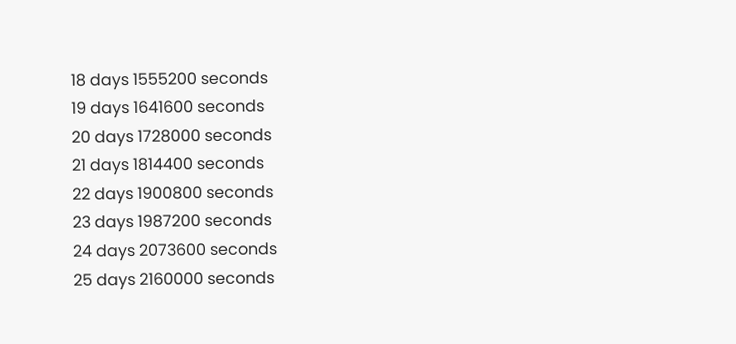18 days 1555200 seconds
19 days 1641600 seconds
20 days 1728000 seconds
21 days 1814400 seconds
22 days 1900800 seconds
23 days 1987200 seconds
24 days 2073600 seconds
25 days 2160000 seconds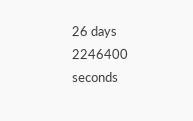26 days 2246400 seconds